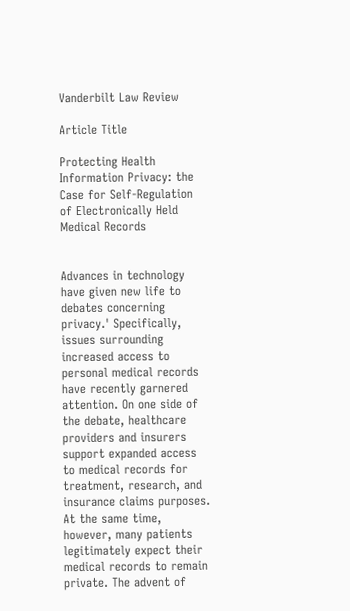Vanderbilt Law Review

Article Title

Protecting Health Information Privacy: the Case for Self-Regulation of Electronically Held Medical Records


Advances in technology have given new life to debates concerning privacy.' Specifically, issues surrounding increased access to personal medical records have recently garnered attention. On one side of the debate, healthcare providers and insurers support expanded access to medical records for treatment, research, and insurance claims purposes. At the same time, however, many patients legitimately expect their medical records to remain private. The advent of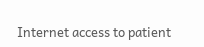Internet access to patient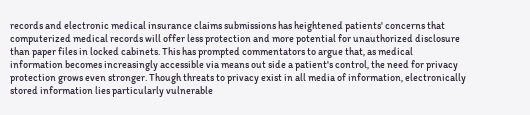records and electronic medical insurance claims submissions has heightened patients' concerns that computerized medical records will offer less protection and more potential for unauthorized disclosure than paper files in locked cabinets. This has prompted commentators to argue that, as medical information becomes increasingly accessible via means out side a patient's control, the need for privacy protection grows even stronger. Though threats to privacy exist in all media of information, electronically stored information lies particularly vulnerable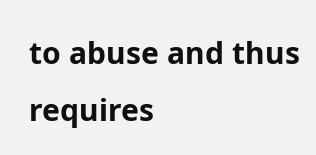to abuse and thus requires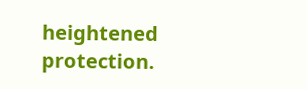heightened protection.